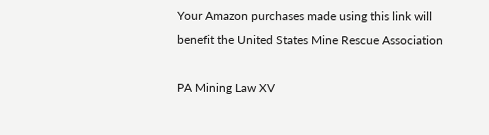Your Amazon purchases made using this link will benefit the United States Mine Rescue Association

PA Mining Law XV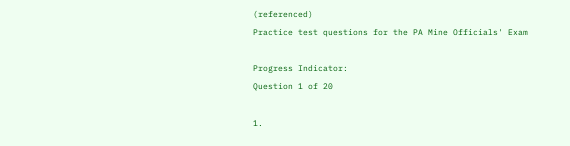(referenced)
Practice test questions for the PA Mine Officials' Exam

Progress Indicator:
Question 1 of 20

1.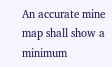An accurate mine map shall show a minimum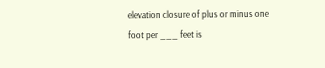elevation closure of plus or minus one foot per ___ feet is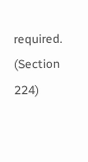required.  (Section 224)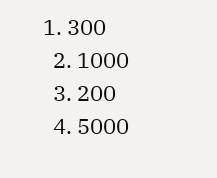1. 300
  2. 1000
  3. 200
  4. 5000